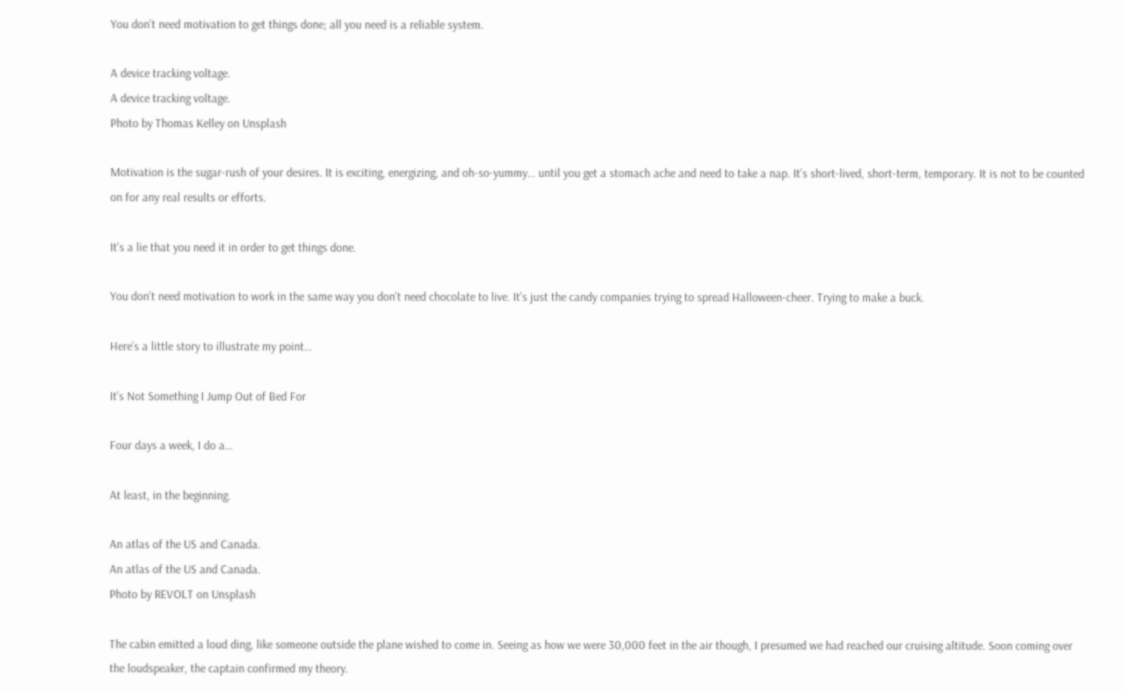You don’t need motivation to get things done; all you need is a reliable system.

A device tracking voltage.
A device tracking voltage.
Photo by Thomas Kelley on Unsplash

Motivation is the sugar-rush of your desires. It is exciting, energizing, and oh-so-yummy… until you get a stomach ache and need to take a nap. It’s short-lived, short-term, temporary. It is not to be counted on for any real results or efforts.

It’s a lie that you need it in order to get things done.

You don’t need motivation to work in the same way you don’t need chocolate to live. It’s just the candy companies trying to spread Halloween-cheer. Trying to make a buck.

Here’s a little story to illustrate my point…

It’s Not Something I Jump Out of Bed For

Four days a week, I do a…

At least, in the beginning.

An atlas of the US and Canada.
An atlas of the US and Canada.
Photo by REVOLT on Unsplash

The cabin emitted a loud ding, like someone outside the plane wished to come in. Seeing as how we were 30,000 feet in the air though, I presumed we had reached our cruising altitude. Soon coming over the loudspeaker, the captain confirmed my theory.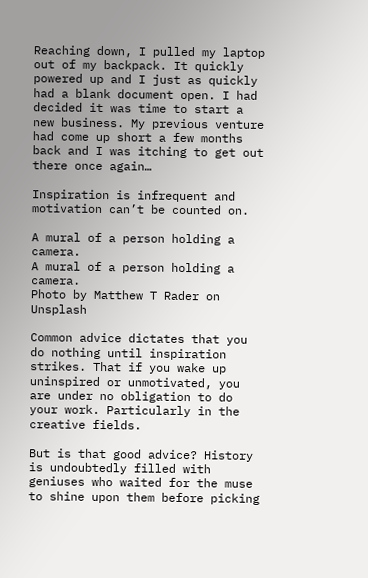Reaching down, I pulled my laptop out of my backpack. It quickly powered up and I just as quickly had a blank document open. I had decided it was time to start a new business. My previous venture had come up short a few months back and I was itching to get out there once again…

Inspiration is infrequent and motivation can’t be counted on.

A mural of a person holding a camera.
A mural of a person holding a camera.
Photo by Matthew T Rader on Unsplash

Common advice dictates that you do nothing until inspiration strikes. That if you wake up uninspired or unmotivated, you are under no obligation to do your work. Particularly in the creative fields.

But is that good advice? History is undoubtedly filled with geniuses who waited for the muse to shine upon them before picking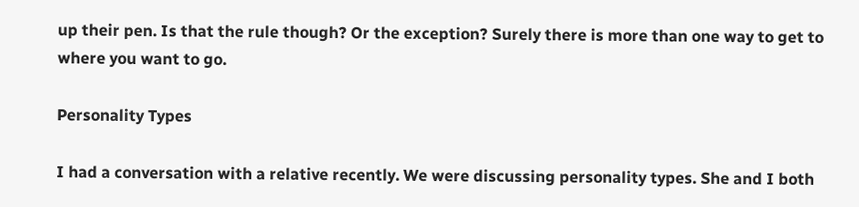up their pen. Is that the rule though? Or the exception? Surely there is more than one way to get to where you want to go.

Personality Types

I had a conversation with a relative recently. We were discussing personality types. She and I both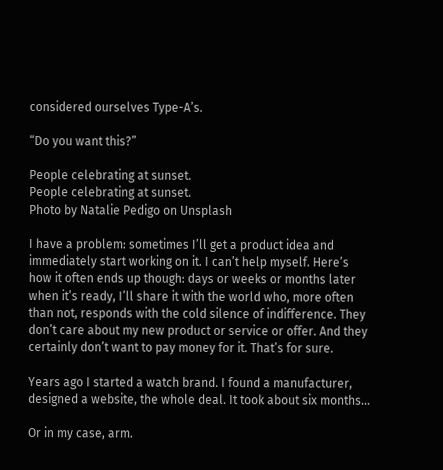considered ourselves Type-A’s.

“Do you want this?”

People celebrating at sunset.
People celebrating at sunset.
Photo by Natalie Pedigo on Unsplash

I have a problem: sometimes I’ll get a product idea and immediately start working on it. I can’t help myself. Here’s how it often ends up though: days or weeks or months later when it’s ready, I’ll share it with the world who, more often than not, responds with the cold silence of indifference. They don’t care about my new product or service or offer. And they certainly don’t want to pay money for it. That’s for sure.

Years ago I started a watch brand. I found a manufacturer, designed a website, the whole deal. It took about six months…

Or in my case, arm.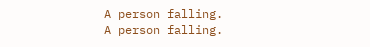A person falling.
A person falling.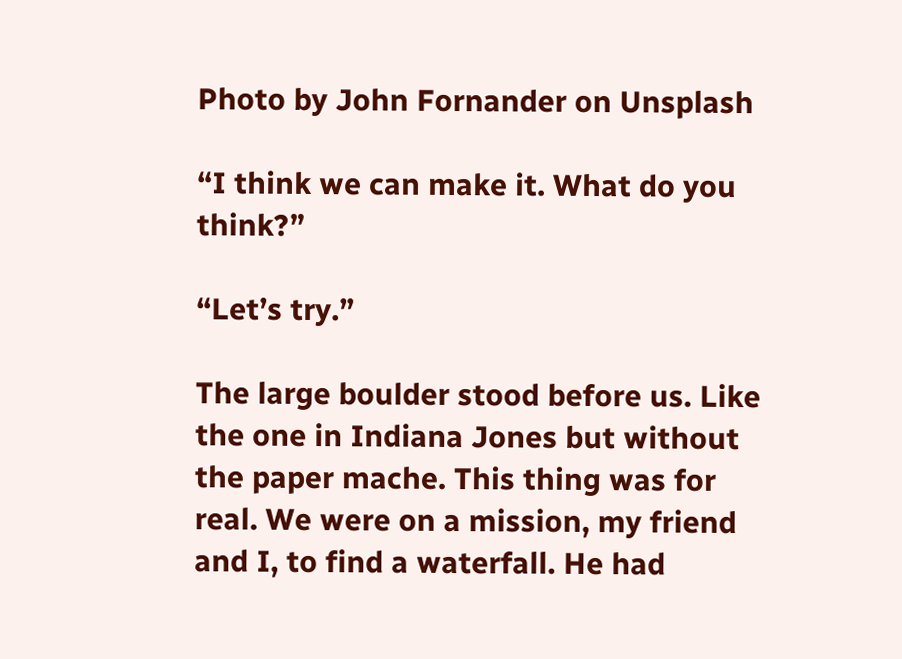Photo by John Fornander on Unsplash

“I think we can make it. What do you think?”

“Let’s try.”

The large boulder stood before us. Like the one in Indiana Jones but without the paper mache. This thing was for real. We were on a mission, my friend and I, to find a waterfall. He had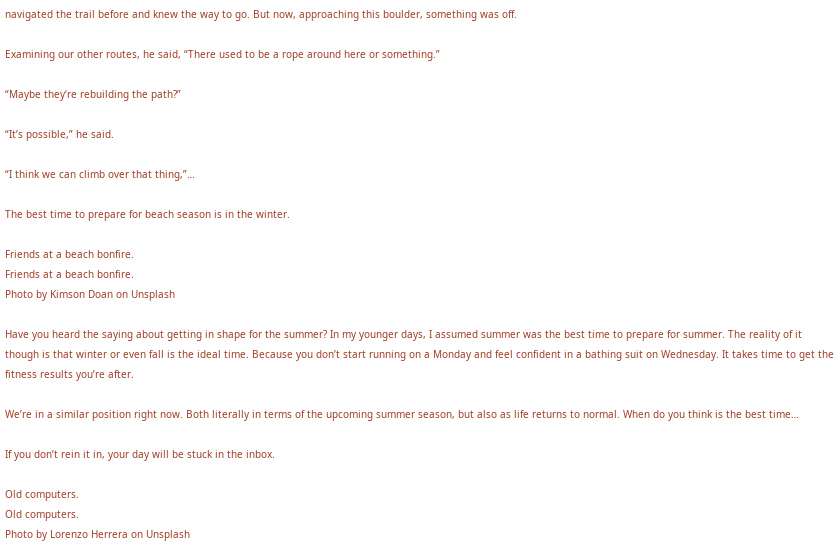navigated the trail before and knew the way to go. But now, approaching this boulder, something was off.

Examining our other routes, he said, “There used to be a rope around here or something.”

“Maybe they’re rebuilding the path?”

“It’s possible,” he said.

“I think we can climb over that thing,”…

The best time to prepare for beach season is in the winter.

Friends at a beach bonfire.
Friends at a beach bonfire.
Photo by Kimson Doan on Unsplash

Have you heard the saying about getting in shape for the summer? In my younger days, I assumed summer was the best time to prepare for summer. The reality of it though is that winter or even fall is the ideal time. Because you don’t start running on a Monday and feel confident in a bathing suit on Wednesday. It takes time to get the fitness results you’re after.

We’re in a similar position right now. Both literally in terms of the upcoming summer season, but also as life returns to normal. When do you think is the best time…

If you don’t rein it in, your day will be stuck in the inbox.

Old computers.
Old computers.
Photo by Lorenzo Herrera on Unsplash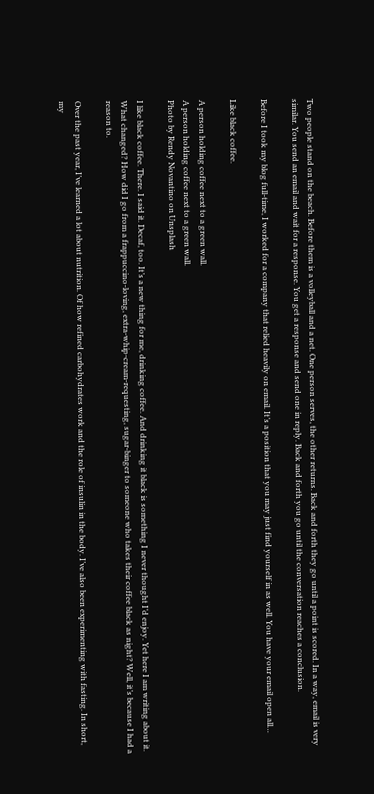Two people stand on the beach. Before them is a volleyball and a net. One person serves, the other returns. Back and forth they go until a point is scored. In a way, email is very similar. You send an email and wait for a response. You get a response and send one in reply. Back and forth you go until the conversation reaches a conclusion.

Before I took my blog full-time, I worked for a company that relied heavily on email. It’s a position that you may just find yourself in as well. You have your email open all…

Like black coffee.

A person holding coffee next to a green wall.
A person holding coffee next to a green wall.
Photo by Rendy Novantino on Unsplash

I like black coffee. There. I said it. Decaf, too. It’s a new thing for me, drinking coffee. And drinking it black is something I never thought I’d enjoy. Yet here I am writing about it. What changed? How did I go from a frappuccino-loving, extra-whip-cream-requesting, sugar-binger to someone who takes their coffee black as night? Well, it’s because I had a reason to.

Over the past year, I’ve learned a lot about nutrition. Of how refined carbohydrates work and the role of insulin in the body. I’ve also been experimenting with fasting. In short, my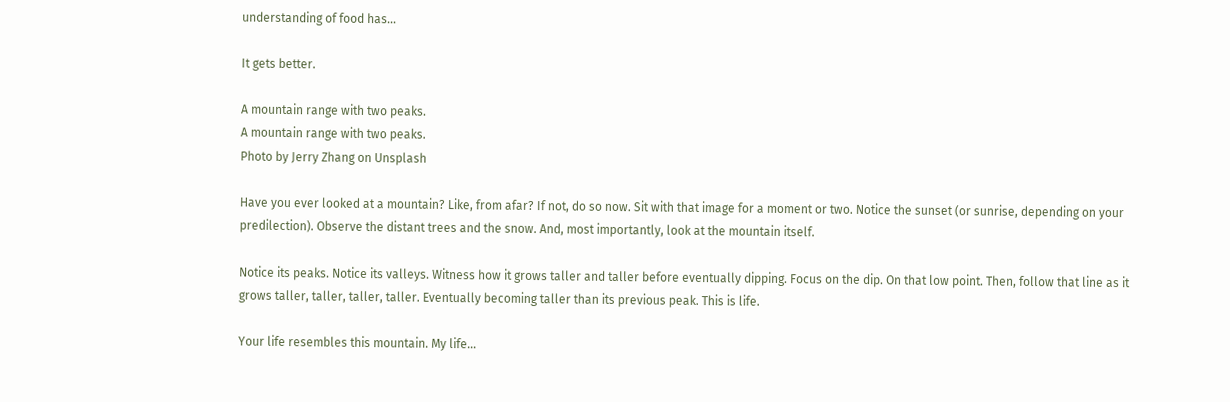understanding of food has…

It gets better.

A mountain range with two peaks.
A mountain range with two peaks.
Photo by Jerry Zhang on Unsplash

Have you ever looked at a mountain? Like, from afar? If not, do so now. Sit with that image for a moment or two. Notice the sunset (or sunrise, depending on your predilection). Observe the distant trees and the snow. And, most importantly, look at the mountain itself.

Notice its peaks. Notice its valleys. Witness how it grows taller and taller before eventually dipping. Focus on the dip. On that low point. Then, follow that line as it grows taller, taller, taller, taller. Eventually becoming taller than its previous peak. This is life.

Your life resembles this mountain. My life…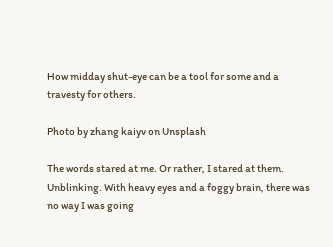How midday shut-eye can be a tool for some and a travesty for others.

Photo by zhang kaiyv on Unsplash

The words stared at me. Or rather, I stared at them. Unblinking. With heavy eyes and a foggy brain, there was no way I was going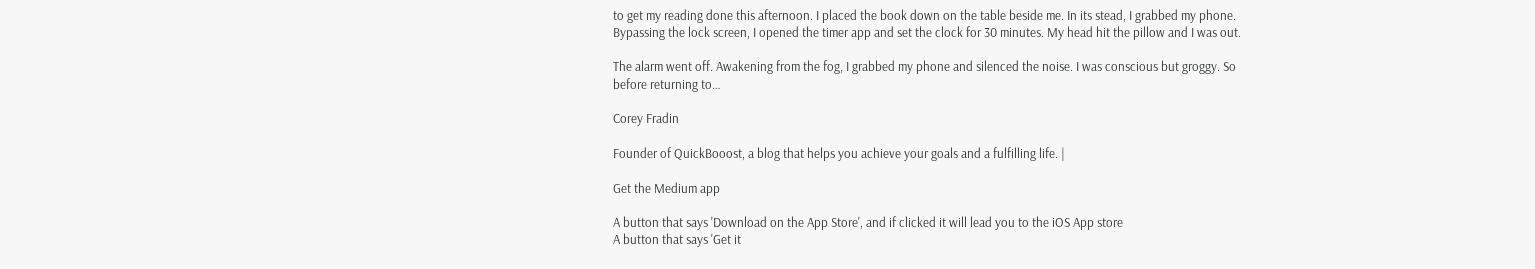to get my reading done this afternoon. I placed the book down on the table beside me. In its stead, I grabbed my phone. Bypassing the lock screen, I opened the timer app and set the clock for 30 minutes. My head hit the pillow and I was out.

The alarm went off. Awakening from the fog, I grabbed my phone and silenced the noise. I was conscious but groggy. So before returning to…

Corey Fradin

Founder of QuickBooost, a blog that helps you achieve your goals and a fulfilling life. |

Get the Medium app

A button that says 'Download on the App Store', and if clicked it will lead you to the iOS App store
A button that says 'Get it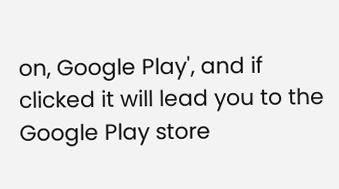on, Google Play', and if clicked it will lead you to the Google Play store